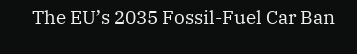The EU’s 2035 Fossil-Fuel Car Ban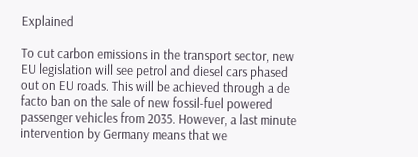Explained

To cut carbon emissions in the transport sector, new EU legislation will see petrol and diesel cars phased out on EU roads. This will be achieved through a de facto ban on the sale of new fossil-fuel powered passenger vehicles from 2035. However, a last minute intervention by Germany means that we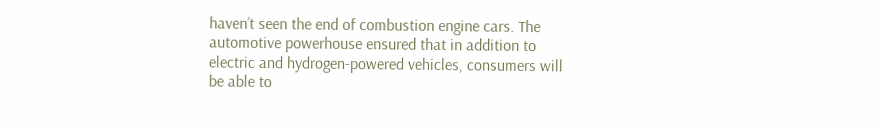haven’t seen the end of combustion engine cars. The automotive powerhouse ensured that in addition to electric and hydrogen-powered vehicles, consumers will be able to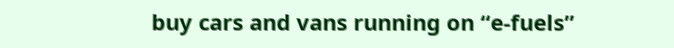buy cars and vans running on “e-fuels”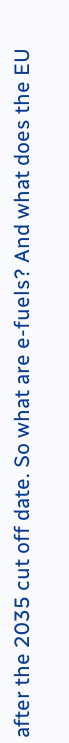after the 2035 cut off date. So what are e-fuels? And what does the EU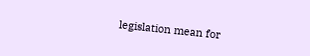legislation mean for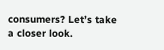consumers? Let’s take a closer look.